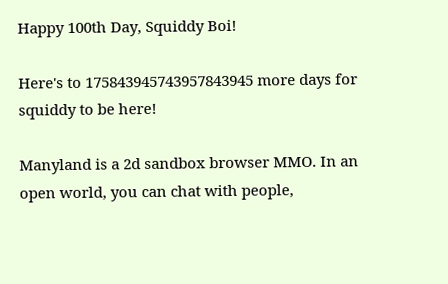Happy 100th Day, Squiddy Boi!

Here's to 175843945743957843945 more days for squiddy to be here!

Manyland is a 2d sandbox browser MMO. In an open world, you can chat with people,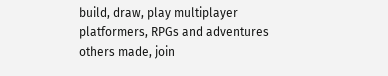build, draw, play multiplayer platformers, RPGs and adventures others made, join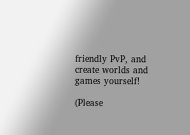friendly PvP, and create worlds and games yourself!

(Please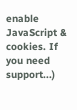enable JavaScript & cookies. If you need support...)